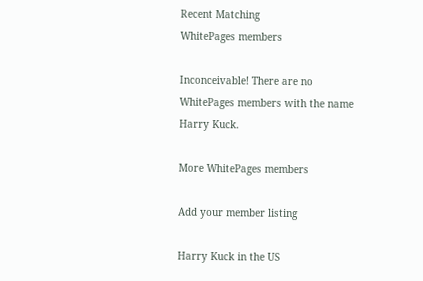Recent Matching
WhitePages members

Inconceivable! There are no WhitePages members with the name Harry Kuck.

More WhitePages members

Add your member listing

Harry Kuck in the US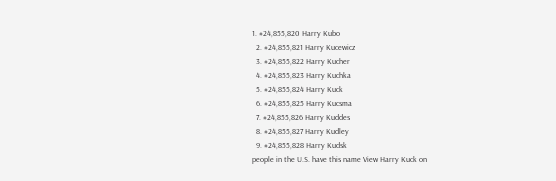1. #24,855,820 Harry Kubo
  2. #24,855,821 Harry Kucewicz
  3. #24,855,822 Harry Kucher
  4. #24,855,823 Harry Kuchka
  5. #24,855,824 Harry Kuck
  6. #24,855,825 Harry Kucsma
  7. #24,855,826 Harry Kuddes
  8. #24,855,827 Harry Kudley
  9. #24,855,828 Harry Kudsk
people in the U.S. have this name View Harry Kuck on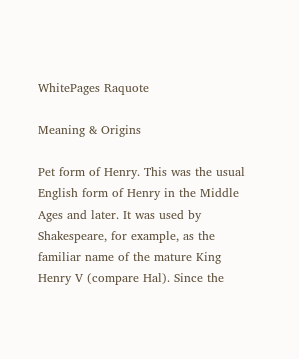WhitePages Raquote

Meaning & Origins

Pet form of Henry. This was the usual English form of Henry in the Middle Ages and later. It was used by Shakespeare, for example, as the familiar name of the mature King Henry V (compare Hal). Since the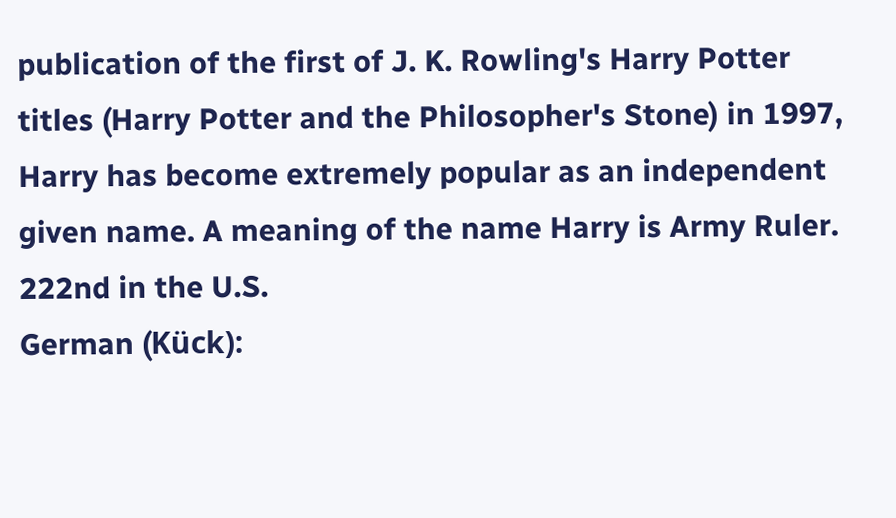publication of the first of J. K. Rowling's Harry Potter titles (Harry Potter and the Philosopher's Stone) in 1997, Harry has become extremely popular as an independent given name. A meaning of the name Harry is Army Ruler.
222nd in the U.S.
German (Kück):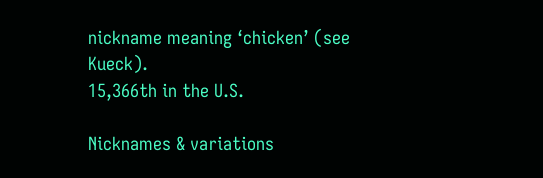nickname meaning ‘chicken’ (see Kueck).
15,366th in the U.S.

Nicknames & variations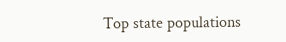Top state populations